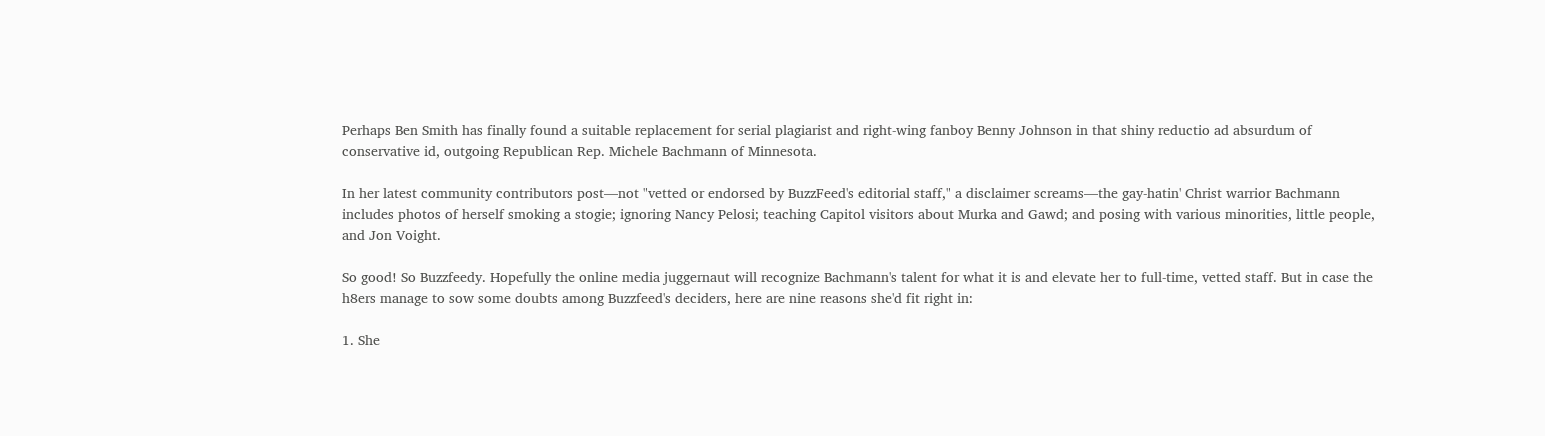Perhaps Ben Smith has finally found a suitable replacement for serial plagiarist and right-wing fanboy Benny Johnson in that shiny reductio ad absurdum of conservative id, outgoing Republican Rep. Michele Bachmann of Minnesota.

In her latest community contributors post—not "vetted or endorsed by BuzzFeed's editorial staff," a disclaimer screams—the gay-hatin' Christ warrior Bachmann includes photos of herself smoking a stogie; ignoring Nancy Pelosi; teaching Capitol visitors about Murka and Gawd; and posing with various minorities, little people, and Jon Voight.

So good! So Buzzfeedy. Hopefully the online media juggernaut will recognize Bachmann's talent for what it is and elevate her to full-time, vetted staff. But in case the h8ers manage to sow some doubts among Buzzfeed's deciders, here are nine reasons she'd fit right in:

1. She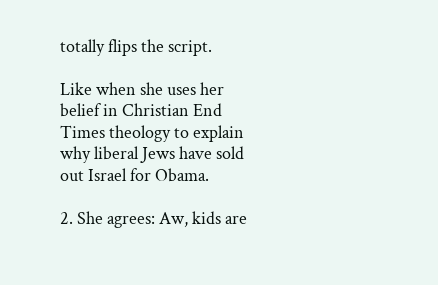totally flips the script.

Like when she uses her belief in Christian End Times theology to explain why liberal Jews have sold out Israel for Obama.

2. She agrees: Aw, kids are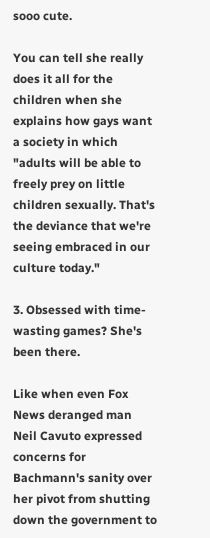sooo cute.

You can tell she really does it all for the children when she explains how gays want a society in which "adults will be able to freely prey on little children sexually. That's the deviance that we're seeing embraced in our culture today."

3. Obsessed with time-wasting games? She's been there.

Like when even Fox News deranged man Neil Cavuto expressed concerns for Bachmann's sanity over her pivot from shutting down the government to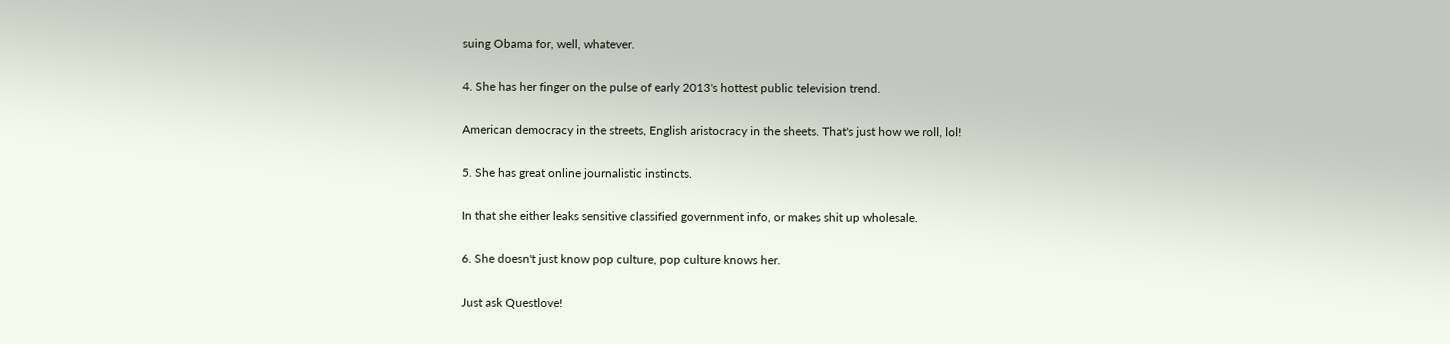suing Obama for, well, whatever.

4. She has her finger on the pulse of early 2013's hottest public television trend.

American democracy in the streets, English aristocracy in the sheets. That's just how we roll, lol!

5. She has great online journalistic instincts.

In that she either leaks sensitive classified government info, or makes shit up wholesale.

6. She doesn't just know pop culture, pop culture knows her.

Just ask Questlove!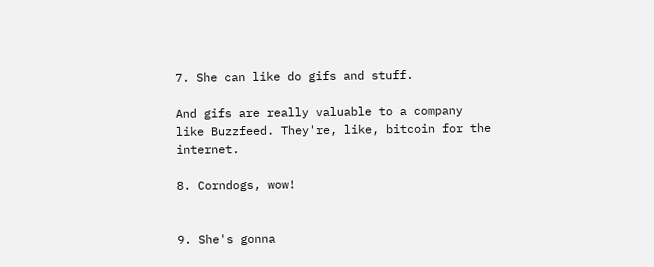7. She can like do gifs and stuff.

And gifs are really valuable to a company like Buzzfeed. They're, like, bitcoin for the internet.

8. Corndogs, wow!


9. She's gonna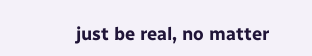just be real, no matter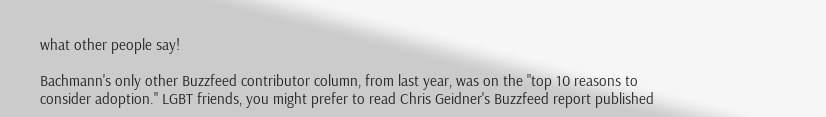what other people say!

Bachmann's only other Buzzfeed contributor column, from last year, was on the "top 10 reasons to consider adoption." LGBT friends, you might prefer to read Chris Geidner's Buzzfeed report published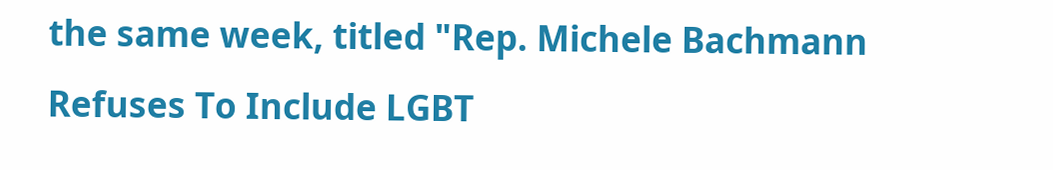the same week, titled "Rep. Michele Bachmann Refuses To Include LGBT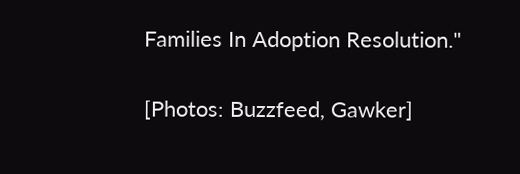Families In Adoption Resolution."

[Photos: Buzzfeed, Gawker]